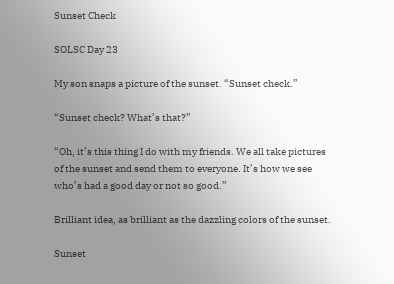Sunset Check

SOLSC Day 23

My son snaps a picture of the sunset. “Sunset check.”

“Sunset check? What’s that?”

“Oh, it’s this thing I do with my friends. We all take pictures of the sunset and send them to everyone. It’s how we see who’s had a good day or not so good.”

Brilliant idea, as brilliant as the dazzling colors of the sunset.

Sunset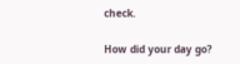check.

How did your day go?